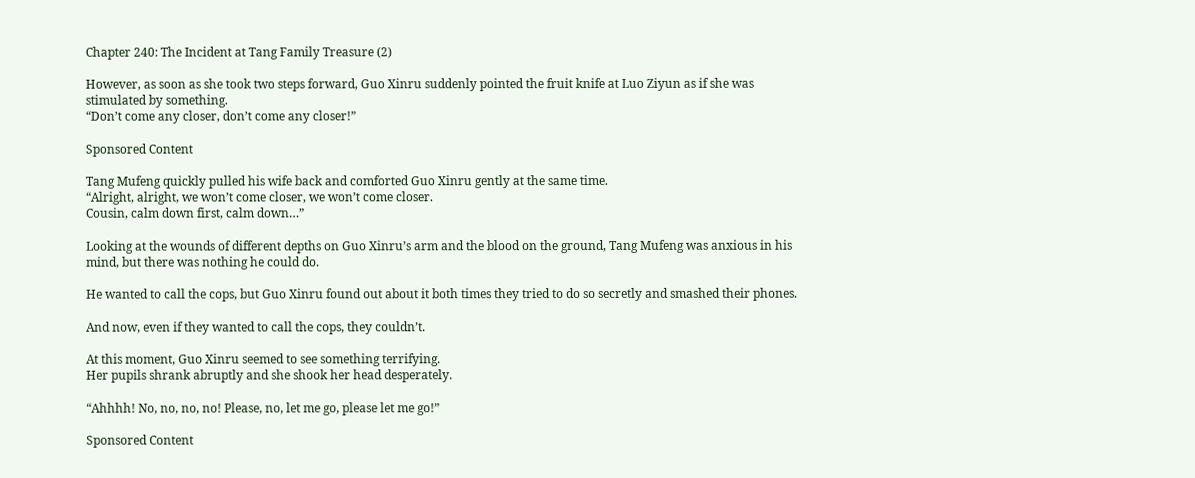Chapter 240: The Incident at Tang Family Treasure (2)

However, as soon as she took two steps forward, Guo Xinru suddenly pointed the fruit knife at Luo Ziyun as if she was stimulated by something.
“Don’t come any closer, don’t come any closer!”

Sponsored Content

Tang Mufeng quickly pulled his wife back and comforted Guo Xinru gently at the same time.
“Alright, alright, we won’t come closer, we won’t come closer.
Cousin, calm down first, calm down…”

Looking at the wounds of different depths on Guo Xinru’s arm and the blood on the ground, Tang Mufeng was anxious in his mind, but there was nothing he could do.

He wanted to call the cops, but Guo Xinru found out about it both times they tried to do so secretly and smashed their phones.

And now, even if they wanted to call the cops, they couldn’t.

At this moment, Guo Xinru seemed to see something terrifying.
Her pupils shrank abruptly and she shook her head desperately.

“Ahhhh! No, no, no, no! Please, no, let me go, please let me go!”

Sponsored Content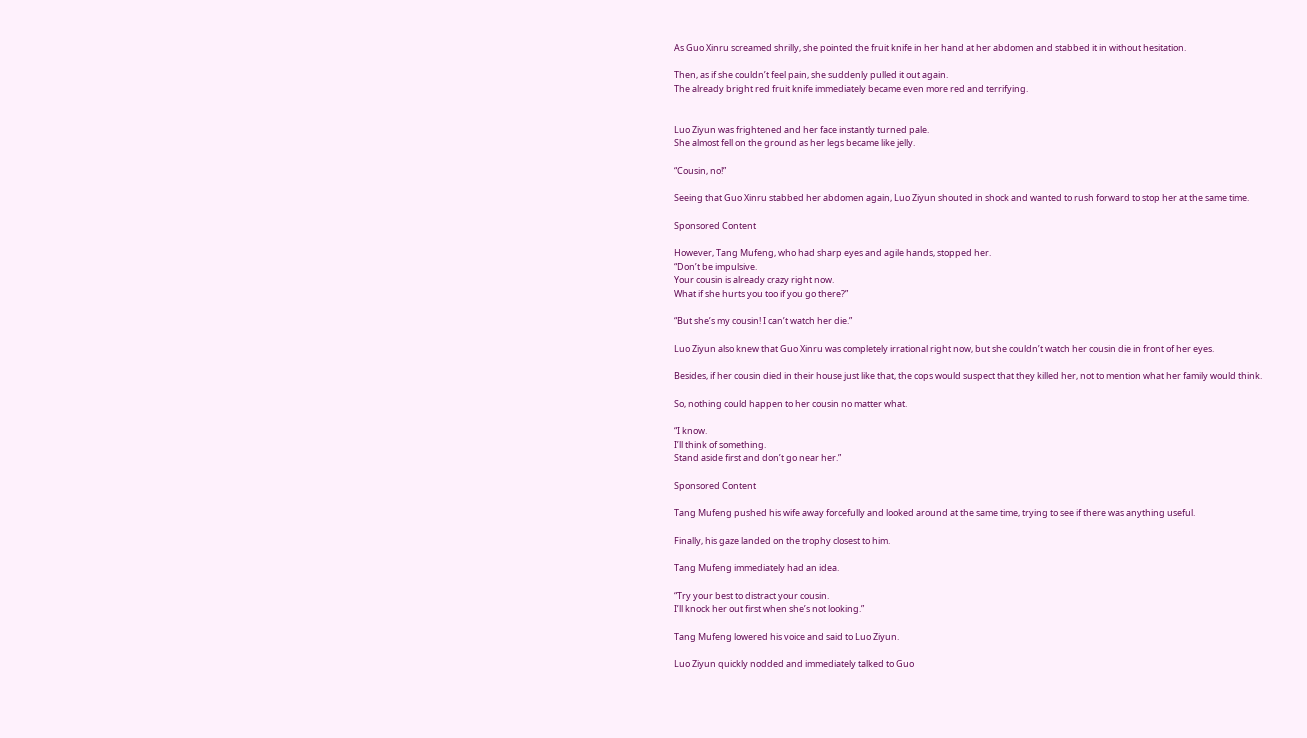As Guo Xinru screamed shrilly, she pointed the fruit knife in her hand at her abdomen and stabbed it in without hesitation.

Then, as if she couldn’t feel pain, she suddenly pulled it out again.
The already bright red fruit knife immediately became even more red and terrifying.


Luo Ziyun was frightened and her face instantly turned pale.
She almost fell on the ground as her legs became like jelly.

“Cousin, no!”

Seeing that Guo Xinru stabbed her abdomen again, Luo Ziyun shouted in shock and wanted to rush forward to stop her at the same time.

Sponsored Content

However, Tang Mufeng, who had sharp eyes and agile hands, stopped her.
“Don’t be impulsive.
Your cousin is already crazy right now.
What if she hurts you too if you go there?”

“But she’s my cousin! I can’t watch her die.”

Luo Ziyun also knew that Guo Xinru was completely irrational right now, but she couldn’t watch her cousin die in front of her eyes.

Besides, if her cousin died in their house just like that, the cops would suspect that they killed her, not to mention what her family would think.

So, nothing could happen to her cousin no matter what.

“I know.
I’ll think of something.
Stand aside first and don’t go near her.”

Sponsored Content

Tang Mufeng pushed his wife away forcefully and looked around at the same time, trying to see if there was anything useful.

Finally, his gaze landed on the trophy closest to him.

Tang Mufeng immediately had an idea.

“Try your best to distract your cousin.
I’ll knock her out first when she’s not looking.”

Tang Mufeng lowered his voice and said to Luo Ziyun.

Luo Ziyun quickly nodded and immediately talked to Guo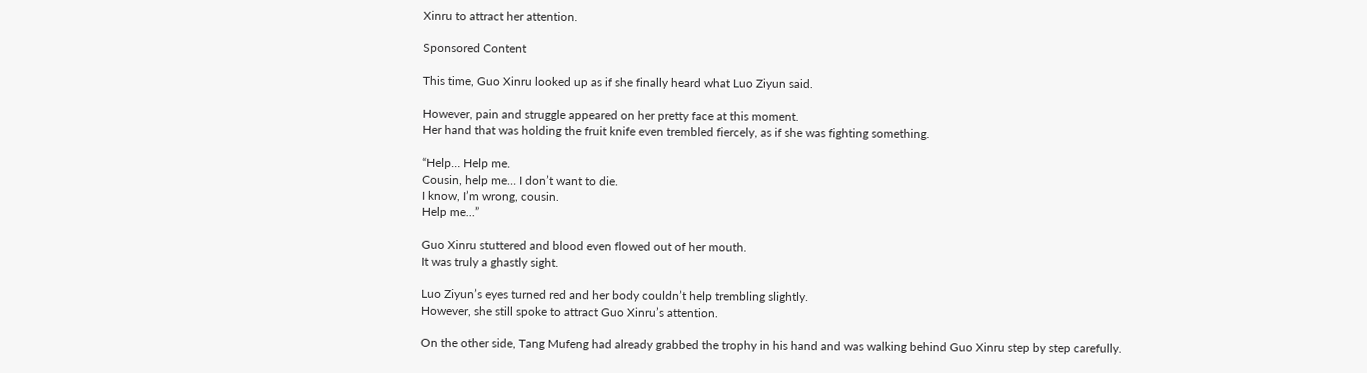Xinru to attract her attention.

Sponsored Content

This time, Guo Xinru looked up as if she finally heard what Luo Ziyun said.

However, pain and struggle appeared on her pretty face at this moment.
Her hand that was holding the fruit knife even trembled fiercely, as if she was fighting something.

“Help… Help me.
Cousin, help me… I don’t want to die.
I know, I’m wrong, cousin.
Help me…”

Guo Xinru stuttered and blood even flowed out of her mouth.
It was truly a ghastly sight.

Luo Ziyun’s eyes turned red and her body couldn’t help trembling slightly.
However, she still spoke to attract Guo Xinru’s attention.

On the other side, Tang Mufeng had already grabbed the trophy in his hand and was walking behind Guo Xinru step by step carefully.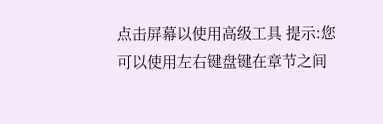点击屏幕以使用高级工具 提示:您可以使用左右键盘键在章节之间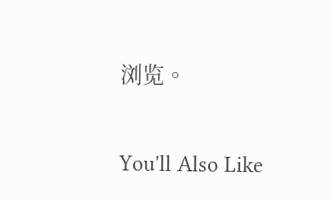浏览。

You'll Also Like